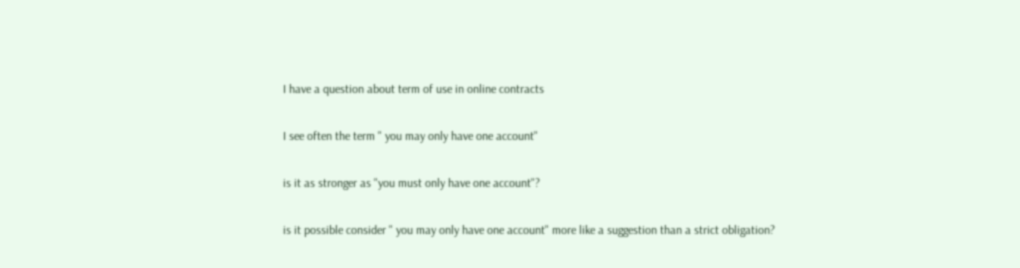I have a question about term of use in online contracts

I see often the term " you may only have one account"

is it as stronger as "you must only have one account"?

is it possible consider " you may only have one account" more like a suggestion than a strict obligation?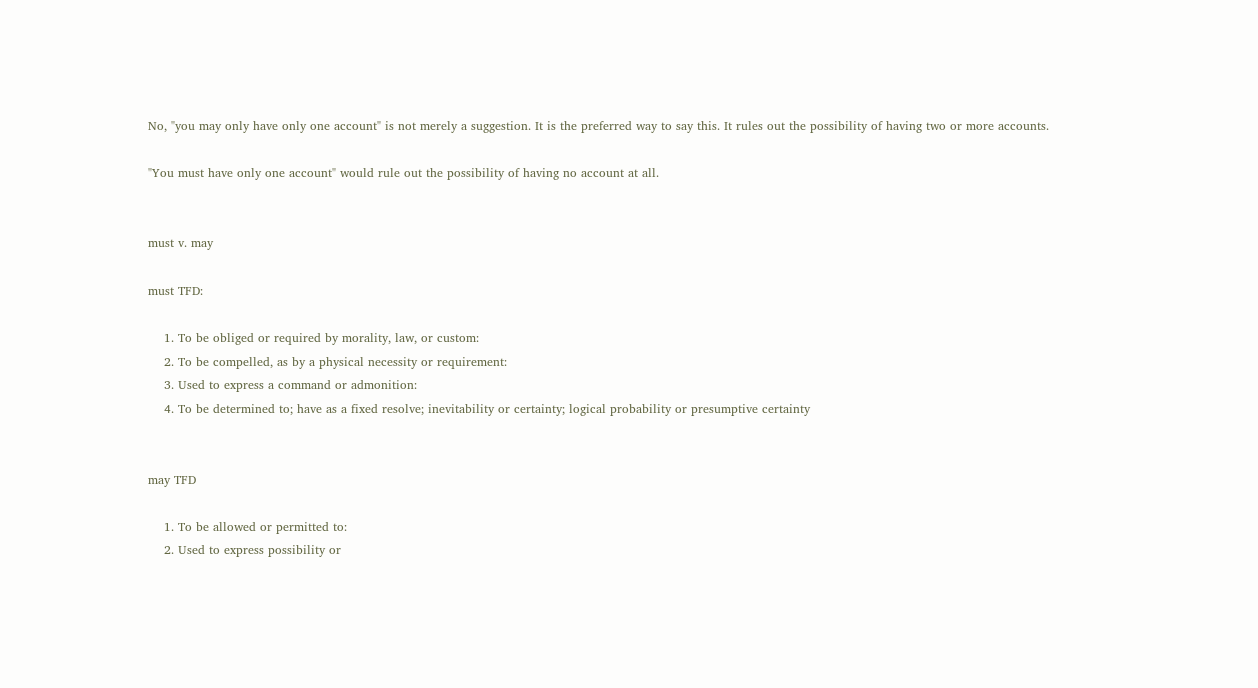No, "you may only have only one account" is not merely a suggestion. It is the preferred way to say this. It rules out the possibility of having two or more accounts.

"You must have only one account" would rule out the possibility of having no account at all.


must v. may

must TFD:

    1. To be obliged or required by morality, law, or custom:
    2. To be compelled, as by a physical necessity or requirement:
    3. Used to express a command or admonition:
    4. To be determined to; have as a fixed resolve; inevitability or certainty; logical probability or presumptive certainty


may TFD

    1. To be allowed or permitted to:
    2. Used to express possibility or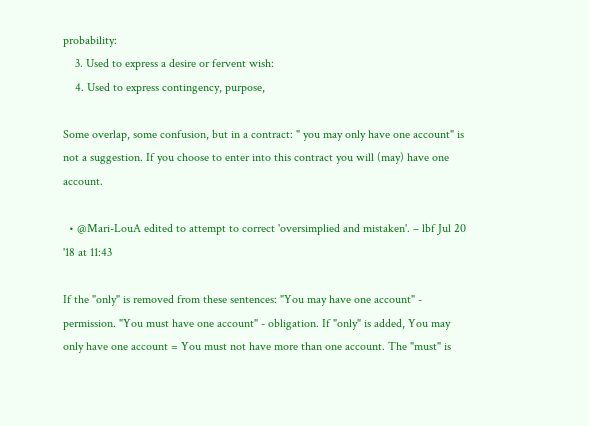probability:
    3. Used to express a desire or fervent wish:
    4. Used to express contingency, purpose,

Some overlap, some confusion, but in a contract: " you may only have one account" is not a suggestion. If you choose to enter into this contract you will (may) have one account.

  • @Mari-LouA edited to attempt to correct 'oversimplied and mistaken'. – lbf Jul 20 '18 at 11:43

If the "only" is removed from these sentences: "You may have one account" - permission. "You must have one account" - obligation. If "only" is added, You may only have one account = You must not have more than one account. The "must" is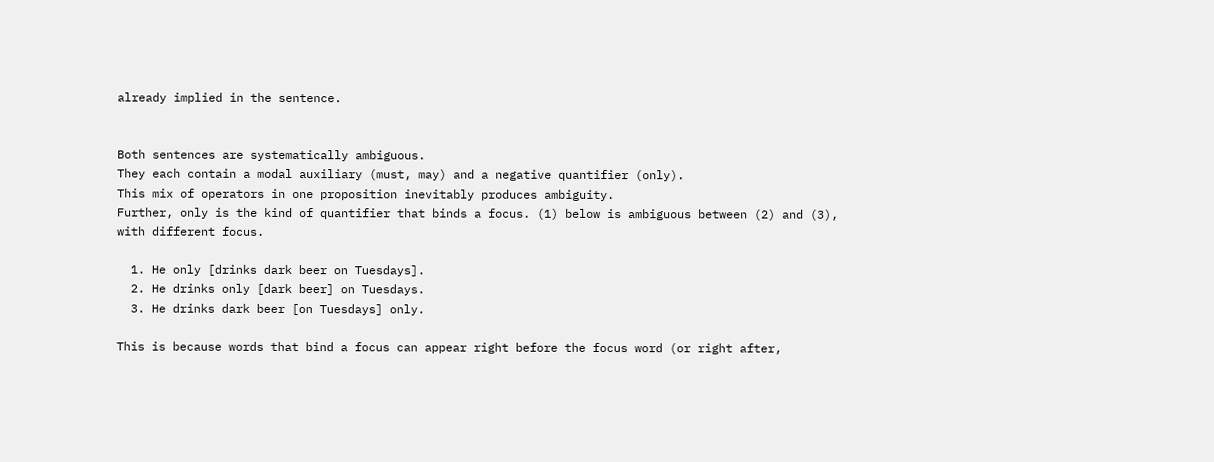already implied in the sentence.


Both sentences are systematically ambiguous.
They each contain a modal auxiliary (must, may) and a negative quantifier (only).
This mix of operators in one proposition inevitably produces ambiguity.
Further, only is the kind of quantifier that binds a focus. (1) below is ambiguous between (2) and (3), with different focus.

  1. He only [drinks dark beer on Tuesdays].
  2. He drinks only [dark beer] on Tuesdays.
  3. He drinks dark beer [on Tuesdays] only.

This is because words that bind a focus can appear right before the focus word (or right after,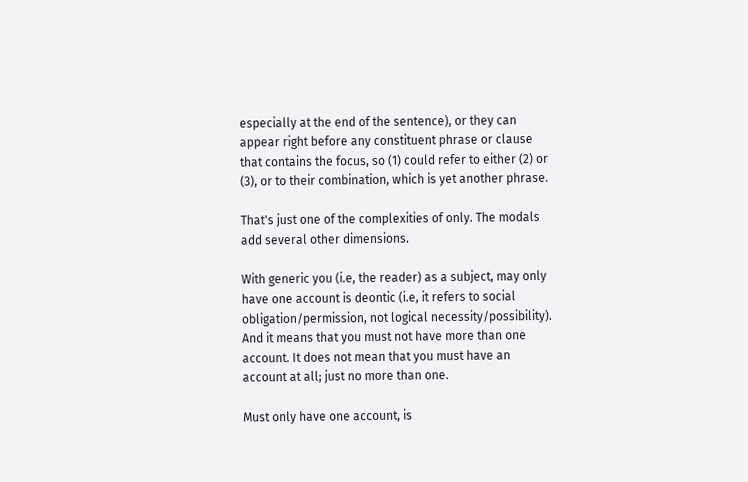especially at the end of the sentence), or they can appear right before any constituent phrase or clause that contains the focus, so (1) could refer to either (2) or (3), or to their combination, which is yet another phrase.

That's just one of the complexities of only. The modals add several other dimensions.

With generic you (i.e, the reader) as a subject, may only have one account is deontic (i.e, it refers to social obligation/permission, not logical necessity/possibility). And it means that you must not have more than one account. It does not mean that you must have an account at all; just no more than one.

Must only have one account, is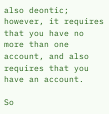also deontic; however, it requires that you have no more than one account, and also requires that you have an account.

So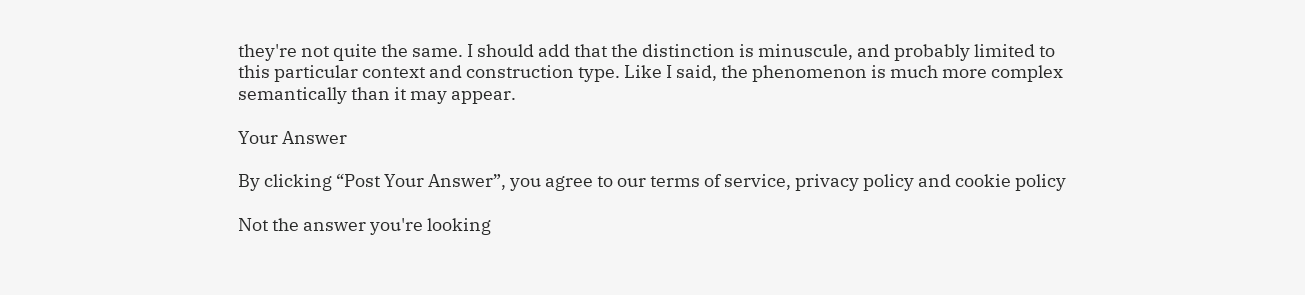they're not quite the same. I should add that the distinction is minuscule, and probably limited to this particular context and construction type. Like I said, the phenomenon is much more complex semantically than it may appear.

Your Answer

By clicking “Post Your Answer”, you agree to our terms of service, privacy policy and cookie policy

Not the answer you're looking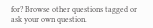for? Browse other questions tagged or ask your own question.